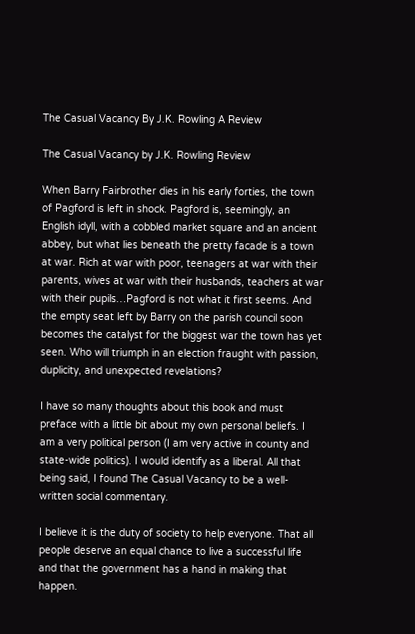The Casual Vacancy By J.K. Rowling A Review

The Casual Vacancy by J.K. Rowling Review

When Barry Fairbrother dies in his early forties, the town of Pagford is left in shock. Pagford is, seemingly, an English idyll, with a cobbled market square and an ancient abbey, but what lies beneath the pretty facade is a town at war. Rich at war with poor, teenagers at war with their parents, wives at war with their husbands, teachers at war with their pupils…Pagford is not what it first seems. And the empty seat left by Barry on the parish council soon becomes the catalyst for the biggest war the town has yet seen. Who will triumph in an election fraught with passion, duplicity, and unexpected revelations?

I have so many thoughts about this book and must preface with a little bit about my own personal beliefs. I am a very political person (I am very active in county and state-wide politics). I would identify as a liberal. All that being said, I found The Casual Vacancy to be a well-written social commentary.

I believe it is the duty of society to help everyone. That all people deserve an equal chance to live a successful life and that the government has a hand in making that happen.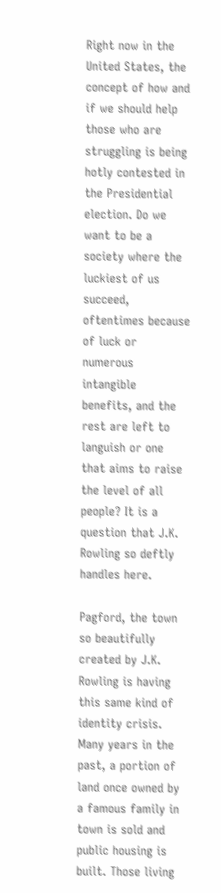Right now in the United States, the concept of how and if we should help those who are struggling is being hotly contested in the Presidential election. Do we want to be a society where the luckiest of us succeed, oftentimes because of luck or numerous intangible benefits, and the rest are left to languish or one that aims to raise the level of all people? It is a question that J.K. Rowling so deftly handles here.

Pagford, the town so beautifully created by J.K. Rowling is having this same kind of identity crisis. Many years in the past, a portion of land once owned by a famous family in town is sold and public housing is built. Those living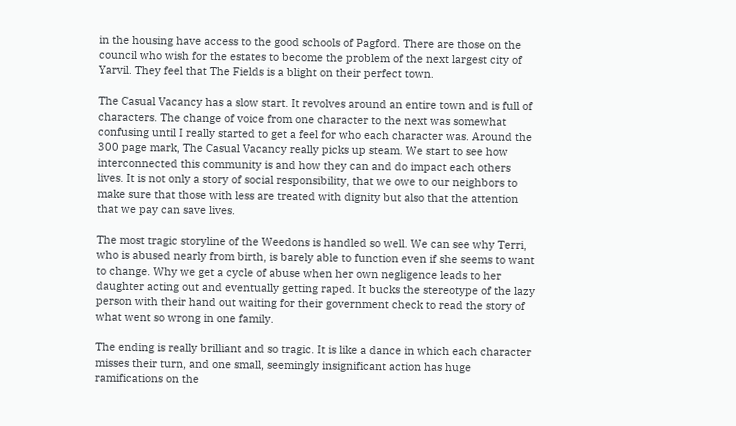in the housing have access to the good schools of Pagford. There are those on the council who wish for the estates to become the problem of the next largest city of Yarvil. They feel that The Fields is a blight on their perfect town.

The Casual Vacancy has a slow start. It revolves around an entire town and is full of characters. The change of voice from one character to the next was somewhat confusing until I really started to get a feel for who each character was. Around the 300 page mark, The Casual Vacancy really picks up steam. We start to see how interconnected this community is and how they can and do impact each others lives. It is not only a story of social responsibility, that we owe to our neighbors to make sure that those with less are treated with dignity but also that the attention that we pay can save lives.

The most tragic storyline of the Weedons is handled so well. We can see why Terri, who is abused nearly from birth, is barely able to function even if she seems to want to change. Why we get a cycle of abuse when her own negligence leads to her daughter acting out and eventually getting raped. It bucks the stereotype of the lazy person with their hand out waiting for their government check to read the story of what went so wrong in one family.

The ending is really brilliant and so tragic. It is like a dance in which each character misses their turn, and one small, seemingly insignificant action has huge ramifications on the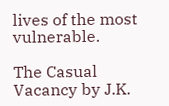lives of the most vulnerable.

The Casual Vacancy by J.K.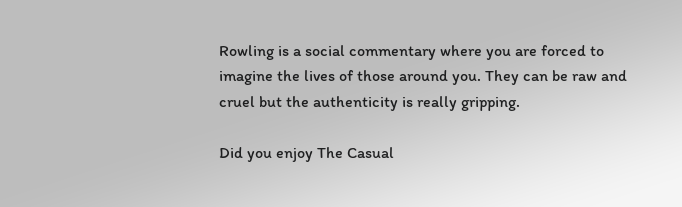Rowling is a social commentary where you are forced to imagine the lives of those around you. They can be raw and cruel but the authenticity is really gripping.

Did you enjoy The Casual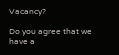Vacancy?

Do you agree that we have a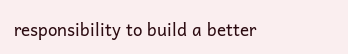responsibility to build a better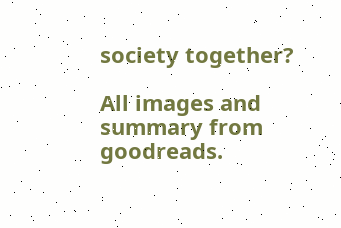society together?

All images and summary from goodreads.